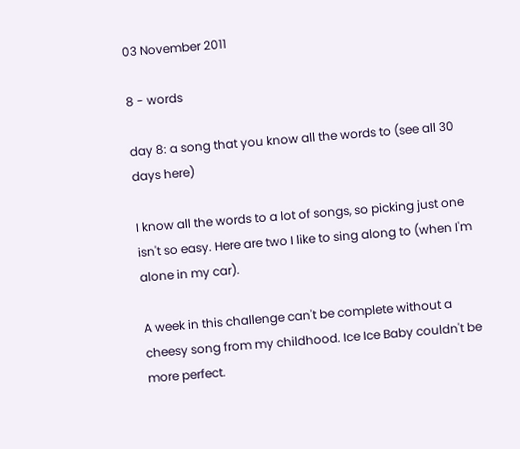03 November 2011

8 - words

day 8: a song that you know all the words to (see all 30 days here)

I know all the words to a lot of songs, so picking just one isn't so easy. Here are two I like to sing along to (when I'm alone in my car).

A week in this challenge can't be complete without a cheesy song from my childhood. Ice Ice Baby couldn't be more perfect.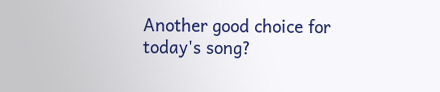Another good choice for today's song?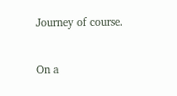Journey of course.

On a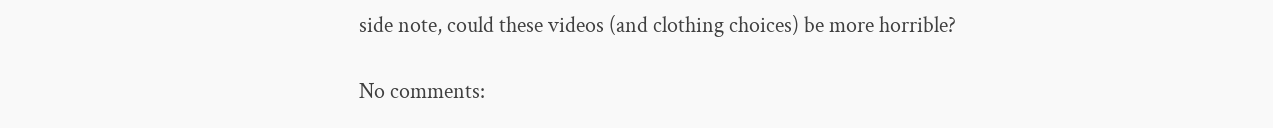side note, could these videos (and clothing choices) be more horrible?

No comments: